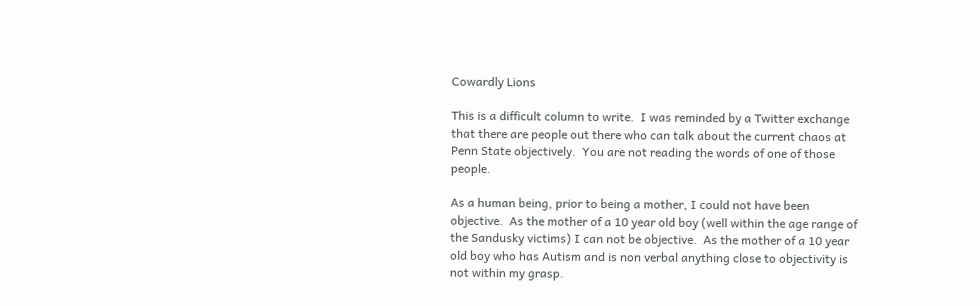Cowardly Lions

This is a difficult column to write.  I was reminded by a Twitter exchange that there are people out there who can talk about the current chaos at Penn State objectively.  You are not reading the words of one of those people.

As a human being, prior to being a mother, I could not have been objective.  As the mother of a 10 year old boy (well within the age range of the Sandusky victims) I can not be objective.  As the mother of a 10 year old boy who has Autism and is non verbal anything close to objectivity is not within my grasp.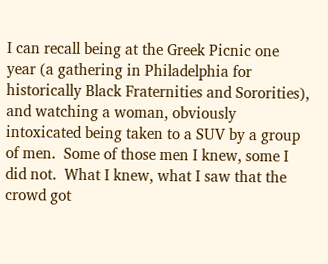I can recall being at the Greek Picnic one year (a gathering in Philadelphia for historically Black Fraternities and Sororities), and watching a woman, obviously intoxicated being taken to a SUV by a group of men.  Some of those men I knew, some I did not.  What I knew, what I saw that the crowd got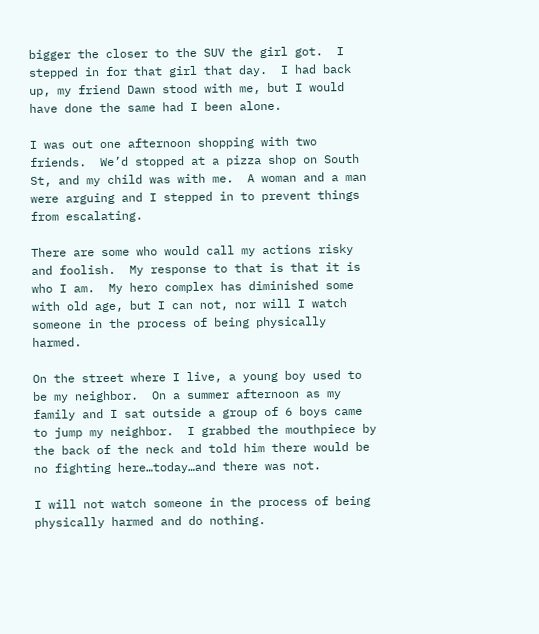bigger the closer to the SUV the girl got.  I stepped in for that girl that day.  I had back up, my friend Dawn stood with me, but I would have done the same had I been alone.

I was out one afternoon shopping with two friends.  We’d stopped at a pizza shop on South St, and my child was with me.  A woman and a man were arguing and I stepped in to prevent things from escalating.

There are some who would call my actions risky and foolish.  My response to that is that it is who I am.  My hero complex has diminished some with old age, but I can not, nor will I watch someone in the process of being physically harmed.

On the street where I live, a young boy used to be my neighbor.  On a summer afternoon as my family and I sat outside a group of 6 boys came to jump my neighbor.  I grabbed the mouthpiece by the back of the neck and told him there would be no fighting here…today…and there was not.

I will not watch someone in the process of being physically harmed and do nothing.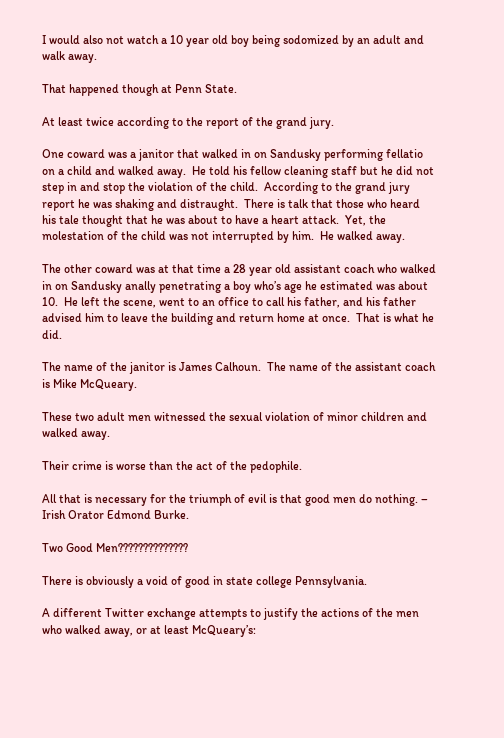I would also not watch a 10 year old boy being sodomized by an adult and walk away.

That happened though at Penn State.

At least twice according to the report of the grand jury.

One coward was a janitor that walked in on Sandusky performing fellatio on a child and walked away.  He told his fellow cleaning staff but he did not step in and stop the violation of the child.  According to the grand jury report he was shaking and distraught.  There is talk that those who heard his tale thought that he was about to have a heart attack.  Yet, the molestation of the child was not interrupted by him.  He walked away.

The other coward was at that time a 28 year old assistant coach who walked in on Sandusky anally penetrating a boy who’s age he estimated was about 10.  He left the scene, went to an office to call his father, and his father advised him to leave the building and return home at once.  That is what he did.

The name of the janitor is James Calhoun.  The name of the assistant coach is Mike McQueary.

These two adult men witnessed the sexual violation of minor children and walked away.

Their crime is worse than the act of the pedophile.

All that is necessary for the triumph of evil is that good men do nothing. – Irish Orator Edmond Burke.

Two Good Men??????????????

There is obviously a void of good in state college Pennsylvania.

A different Twitter exchange attempts to justify the actions of the men who walked away, or at least McQueary’s: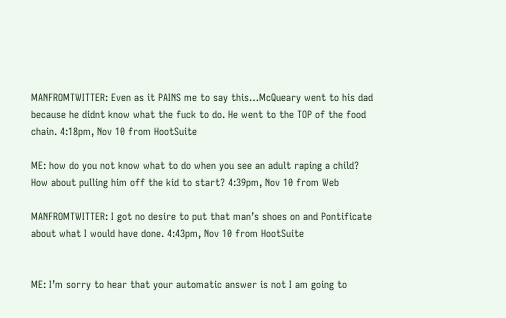MANFROMTWITTER: Even as it PAINS me to say this…McQueary went to his dad because he didnt know what the fuck to do. He went to the TOP of the food chain. 4:18pm, Nov 10 from HootSuite

ME: how do you not know what to do when you see an adult raping a child? How about pulling him off the kid to start? 4:39pm, Nov 10 from Web

MANFROMTWITTER: I got no desire to put that man’s shoes on and Pontificate about what I would have done. 4:43pm, Nov 10 from HootSuite


ME: I’m sorry to hear that your automatic answer is not I am going to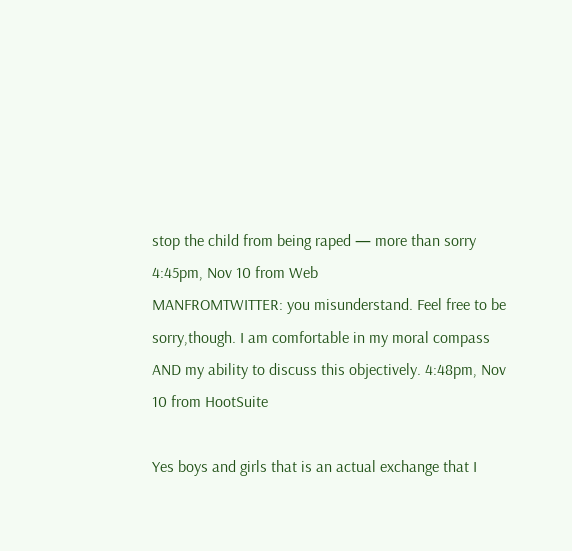stop the child from being raped — more than sorry 4:45pm, Nov 10 from Web
MANFROMTWITTER: you misunderstand. Feel free to be sorry,though. I am comfortable in my moral compass AND my ability to discuss this objectively. 4:48pm, Nov 10 from HootSuite

Yes boys and girls that is an actual exchange that I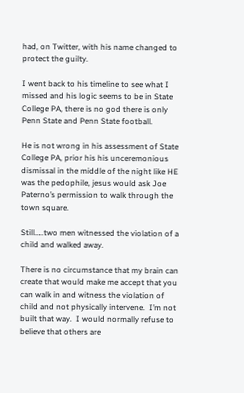had, on Twitter, with his name changed to protect the guilty.

I went back to his timeline to see what I missed and his logic seems to be in State College PA, there is no god there is only Penn State and Penn State football.

He is not wrong in his assessment of State College PA, prior his his unceremonious dismissal in the middle of the night like HE was the pedophile, jesus would ask Joe Paterno’s permission to walk through the town square.

Still…..two men witnessed the violation of a child and walked away.

There is no circumstance that my brain can create that would make me accept that you can walk in and witness the violation of child and not physically intervene.  I’m not built that way.  I would normally refuse to believe that others are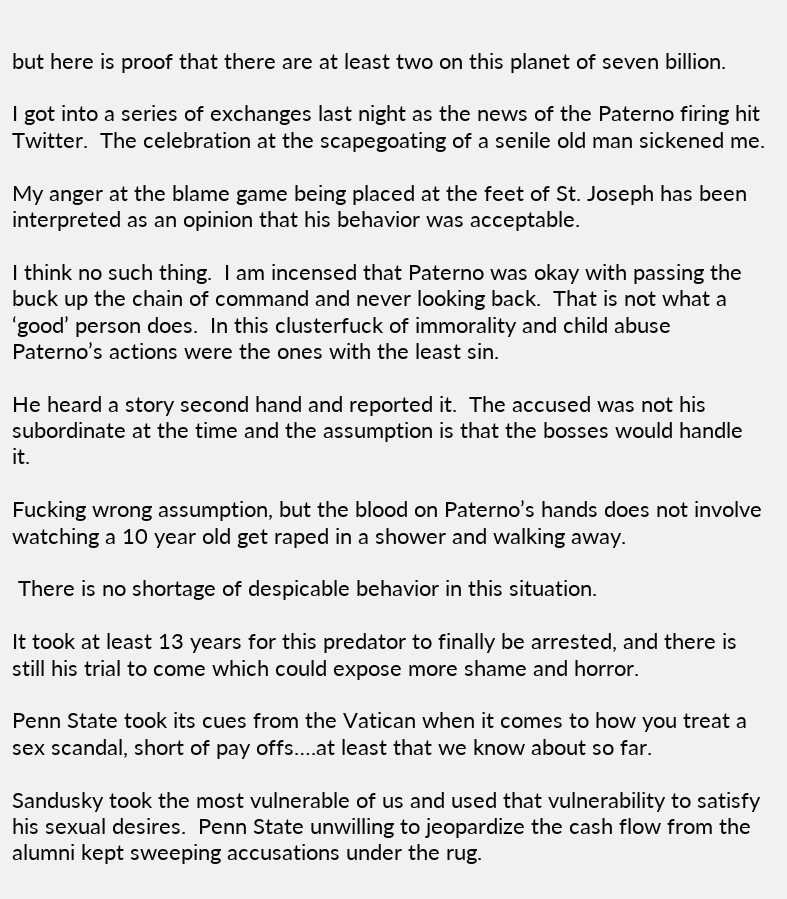but here is proof that there are at least two on this planet of seven billion.

I got into a series of exchanges last night as the news of the Paterno firing hit Twitter.  The celebration at the scapegoating of a senile old man sickened me.

My anger at the blame game being placed at the feet of St. Joseph has been interpreted as an opinion that his behavior was acceptable.

I think no such thing.  I am incensed that Paterno was okay with passing the buck up the chain of command and never looking back.  That is not what a ‘good’ person does.  In this clusterfuck of immorality and child abuse Paterno’s actions were the ones with the least sin.

He heard a story second hand and reported it.  The accused was not his subordinate at the time and the assumption is that the bosses would handle it.

Fucking wrong assumption, but the blood on Paterno’s hands does not involve watching a 10 year old get raped in a shower and walking away.

 There is no shortage of despicable behavior in this situation.

It took at least 13 years for this predator to finally be arrested, and there is still his trial to come which could expose more shame and horror.

Penn State took its cues from the Vatican when it comes to how you treat a sex scandal, short of pay offs….at least that we know about so far.

Sandusky took the most vulnerable of us and used that vulnerability to satisfy his sexual desires.  Penn State unwilling to jeopardize the cash flow from the alumni kept sweeping accusations under the rug.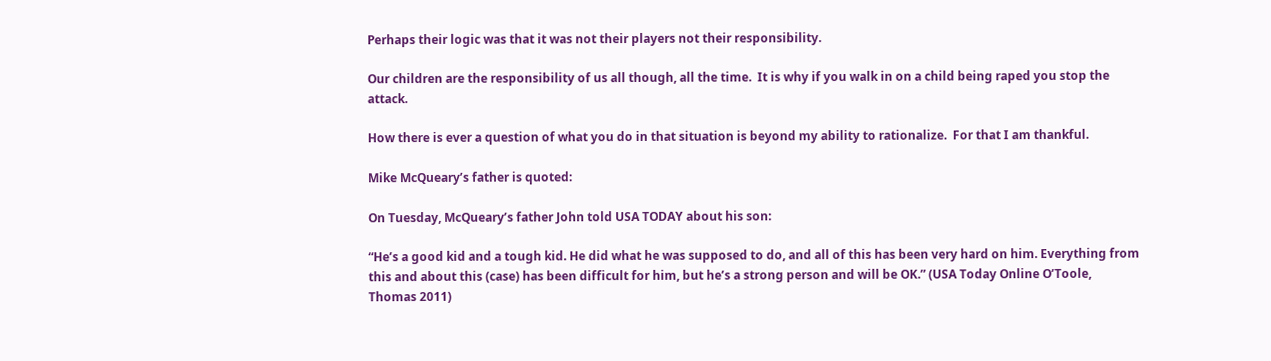Perhaps their logic was that it was not their players not their responsibility.

Our children are the responsibility of us all though, all the time.  It is why if you walk in on a child being raped you stop the attack.

How there is ever a question of what you do in that situation is beyond my ability to rationalize.  For that I am thankful.

Mike McQueary’s father is quoted:

On Tuesday, McQueary’s father John told USA TODAY about his son:

“He’s a good kid and a tough kid. He did what he was supposed to do, and all of this has been very hard on him. Everything from this and about this (case) has been difficult for him, but he’s a strong person and will be OK.” (USA Today Online O’Toole, Thomas 2011)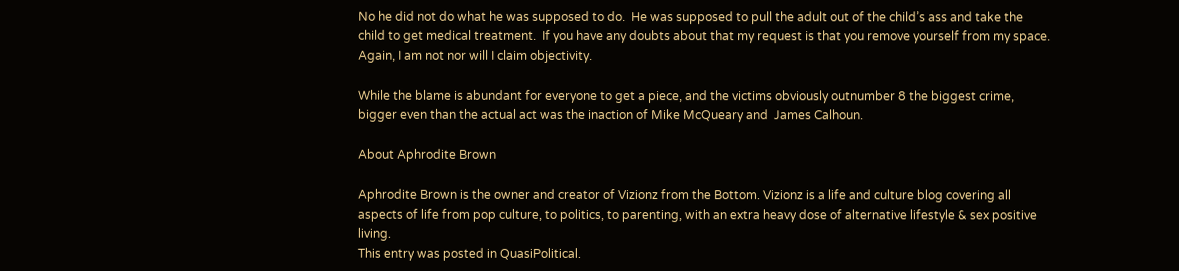No he did not do what he was supposed to do.  He was supposed to pull the adult out of the child’s ass and take the child to get medical treatment.  If you have any doubts about that my request is that you remove yourself from my space.  Again, I am not nor will I claim objectivity.

While the blame is abundant for everyone to get a piece, and the victims obviously outnumber 8 the biggest crime, bigger even than the actual act was the inaction of Mike McQueary and  James Calhoun.

About Aphrodite Brown

Aphrodite Brown is the owner and creator of Vizionz from the Bottom. Vizionz is a life and culture blog covering all aspects of life from pop culture, to politics, to parenting, with an extra heavy dose of alternative lifestyle & sex positive living.
This entry was posted in QuasiPolitical.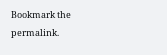Bookmark the permalink.